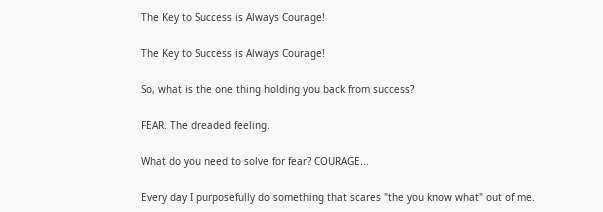The Key to Success is Always Courage!

The Key to Success is Always Courage!

So, what is the one thing holding you back from success?

FEAR. The dreaded feeling.

What do you need to solve for fear? COURAGE...

Every day I purposefully do something that scares "the you know what" out of me.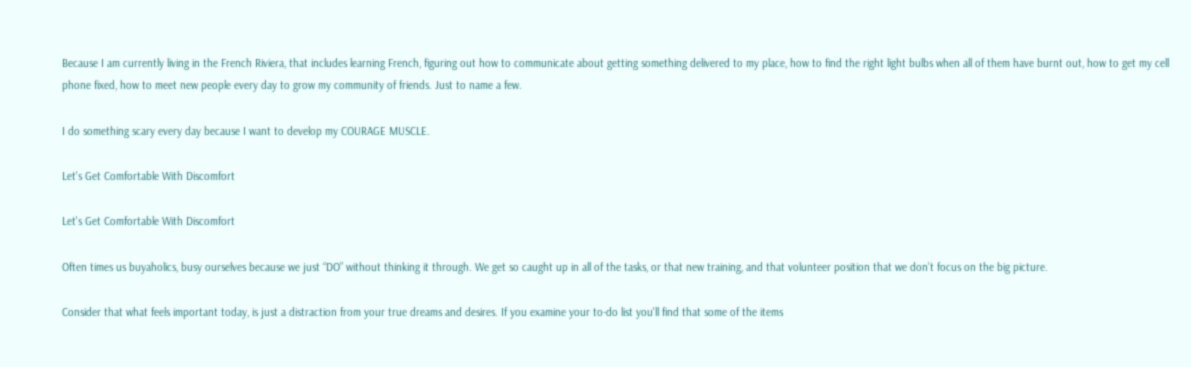Because I am currently living in the French Riviera, that includes learning French, figuring out how to communicate about getting something delivered to my place, how to find the right light bulbs when all of them have burnt out, how to get my cell phone fixed, how to meet new people every day to grow my community of friends. Just to name a few.

I do something scary every day because I want to develop my COURAGE MUSCLE.

Let's Get Comfortable With Discomfort

Let's Get Comfortable With Discomfort

Often times us buyaholics, busy ourselves because we just “DO” without thinking it through. We get so caught up in all of the tasks, or that new training, and that volunteer position that we don’t focus on the big picture.

Consider that what feels important today, is just a distraction from your true dreams and desires. If you examine your to-do list you'll find that some of the items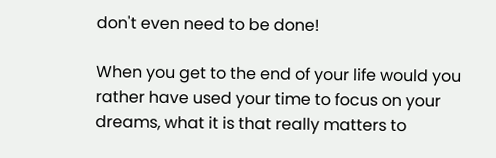don't even need to be done!

When you get to the end of your life would you rather have used your time to focus on your dreams, what it is that really matters to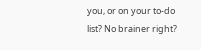you, or on your to-do list? No brainer right?